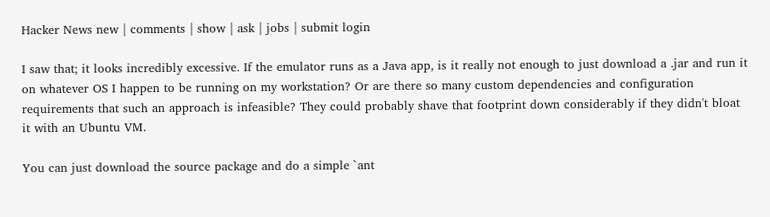Hacker News new | comments | show | ask | jobs | submit login

I saw that; it looks incredibly excessive. If the emulator runs as a Java app, is it really not enough to just download a .jar and run it on whatever OS I happen to be running on my workstation? Or are there so many custom dependencies and configuration requirements that such an approach is infeasible? They could probably shave that footprint down considerably if they didn't bloat it with an Ubuntu VM.

You can just download the source package and do a simple `ant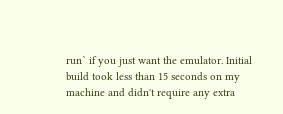run` if you just want the emulator. Initial build took less than 15 seconds on my machine and didn't require any extra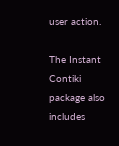user action.

The Instant Contiki package also includes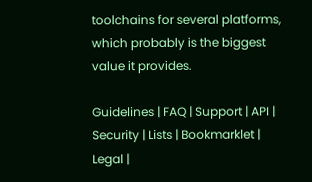toolchains for several platforms, which probably is the biggest value it provides.

Guidelines | FAQ | Support | API | Security | Lists | Bookmarklet | Legal |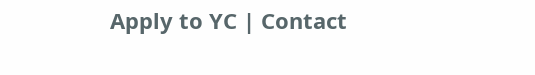Apply to YC | Contact